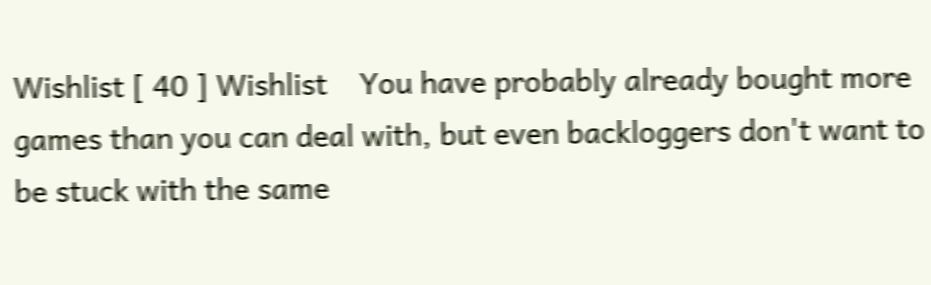Wishlist [ 40 ] Wishlist    You have probably already bought more games than you can deal with, but even backloggers don't want to be stuck with the same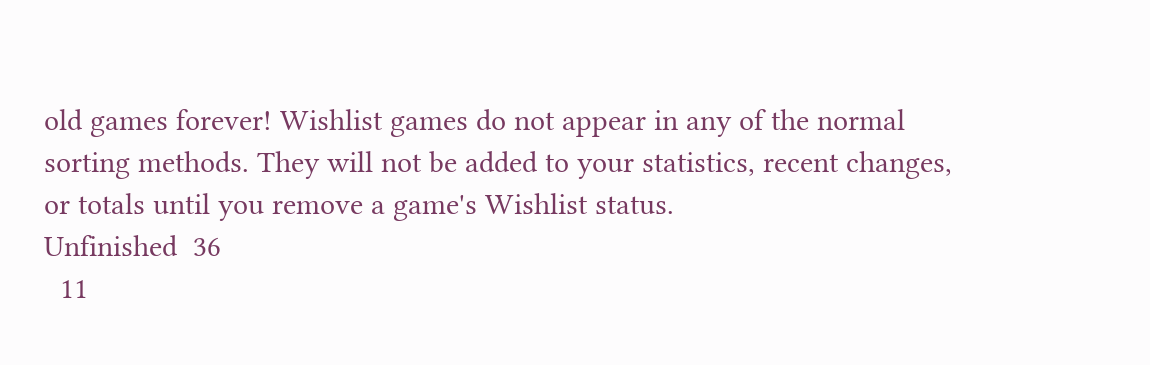old games forever! Wishlist games do not appear in any of the normal sorting methods. They will not be added to your statistics, recent changes, or totals until you remove a game's Wishlist status.
Unfinished  36
  11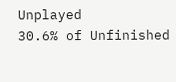Unplayed
30.6% of Unfinished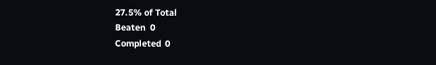27.5% of Total
Beaten  0
Completed  0